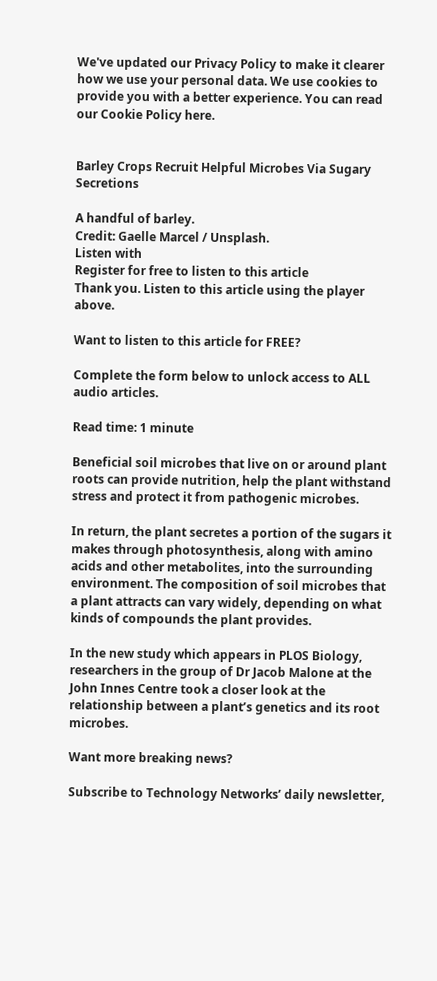We've updated our Privacy Policy to make it clearer how we use your personal data. We use cookies to provide you with a better experience. You can read our Cookie Policy here.


Barley Crops Recruit Helpful Microbes Via Sugary Secretions

A handful of barley.
Credit: Gaelle Marcel / Unsplash.
Listen with
Register for free to listen to this article
Thank you. Listen to this article using the player above.

Want to listen to this article for FREE?

Complete the form below to unlock access to ALL audio articles.

Read time: 1 minute

Beneficial soil microbes that live on or around plant roots can provide nutrition, help the plant withstand stress and protect it from pathogenic microbes.

In return, the plant secretes a portion of the sugars it makes through photosynthesis, along with amino acids and other metabolites, into the surrounding environment. The composition of soil microbes that a plant attracts can vary widely, depending on what kinds of compounds the plant provides.

In the new study which appears in PLOS Biology, researchers in the group of Dr Jacob Malone at the John Innes Centre took a closer look at the relationship between a plant’s genetics and its root microbes.

Want more breaking news?

Subscribe to Technology Networks’ daily newsletter,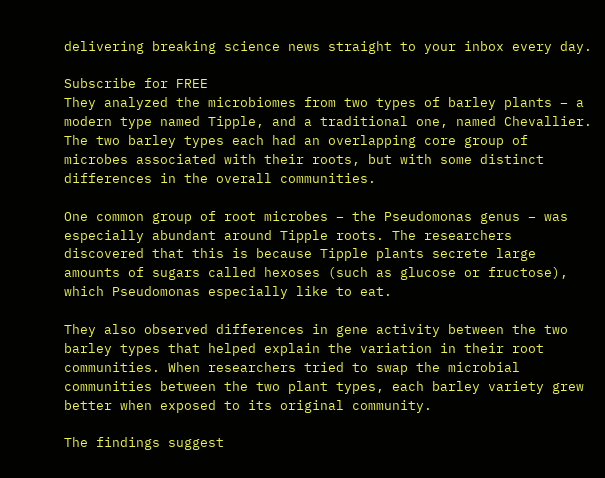delivering breaking science news straight to your inbox every day.

Subscribe for FREE
They analyzed the microbiomes from two types of barley plants – a modern type named Tipple, and a traditional one, named Chevallier. The two barley types each had an overlapping core group of microbes associated with their roots, but with some distinct differences in the overall communities.

One common group of root microbes – the Pseudomonas genus – was especially abundant around Tipple roots. The researchers discovered that this is because Tipple plants secrete large amounts of sugars called hexoses (such as glucose or fructose), which Pseudomonas especially like to eat.

They also observed differences in gene activity between the two barley types that helped explain the variation in their root communities. When researchers tried to swap the microbial communities between the two plant types, each barley variety grew better when exposed to its original community.

The findings suggest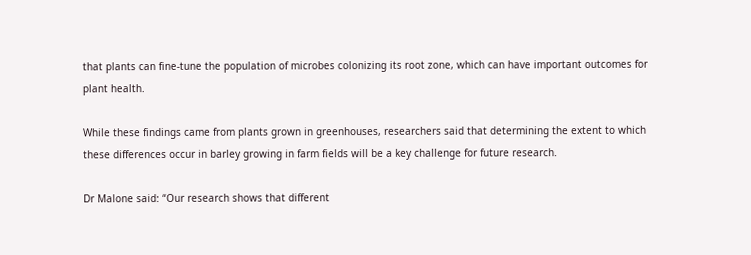that plants can fine-tune the population of microbes colonizing its root zone, which can have important outcomes for plant health.

While these findings came from plants grown in greenhouses, researchers said that determining the extent to which these differences occur in barley growing in farm fields will be a key challenge for future research.

Dr Malone said: “Our research shows that different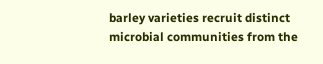barley varieties recruit distinct microbial communities from the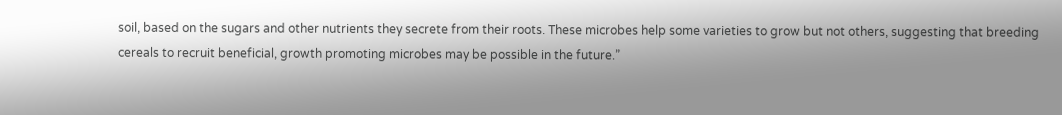soil, based on the sugars and other nutrients they secrete from their roots. These microbes help some varieties to grow but not others, suggesting that breeding cereals to recruit beneficial, growth promoting microbes may be possible in the future.”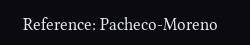Reference: Pacheco-Moreno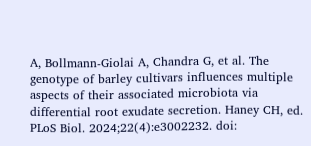A, Bollmann-Giolai A, Chandra G, et al. The genotype of barley cultivars influences multiple aspects of their associated microbiota via differential root exudate secretion. Haney CH, ed. PLoS Biol. 2024;22(4):e3002232. doi: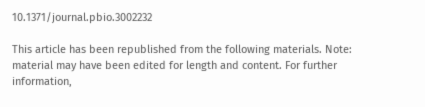10.1371/journal.pbio.3002232

This article has been republished from the following materials. Note: material may have been edited for length and content. For further information,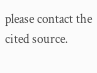please contact the cited source.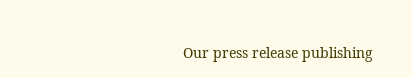Our press release publishing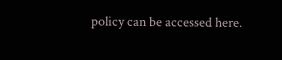policy can be accessed here.